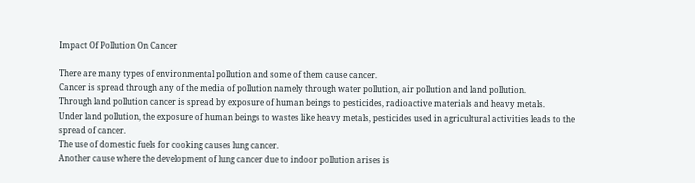Impact Of Pollution On Cancer

There are many types of environmental pollution and some of them cause cancer.
Cancer is spread through any of the media of pollution namely through water pollution, air pollution and land pollution.
Through land pollution cancer is spread by exposure of human beings to pesticides, radioactive materials and heavy metals.
Under land pollution, the exposure of human beings to wastes like heavy metals, pesticides used in agricultural activities leads to the spread of cancer.
The use of domestic fuels for cooking causes lung cancer.
Another cause where the development of lung cancer due to indoor pollution arises is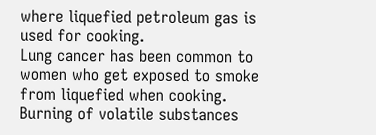where liquefied petroleum gas is used for cooking.
Lung cancer has been common to women who get exposed to smoke from liquefied when cooking.
Burning of volatile substances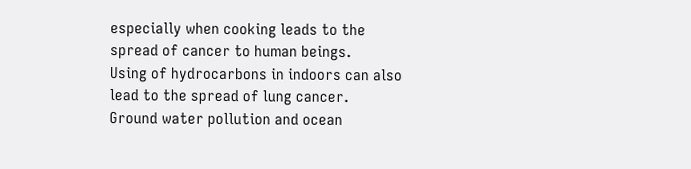especially when cooking leads to the spread of cancer to human beings.
Using of hydrocarbons in indoors can also lead to the spread of lung cancer.
Ground water pollution and ocean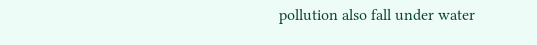pollution also fall under water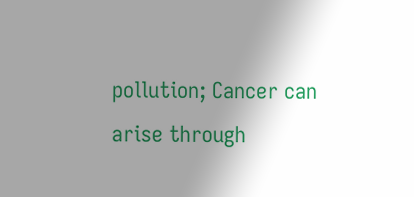pollution; Cancer can arise through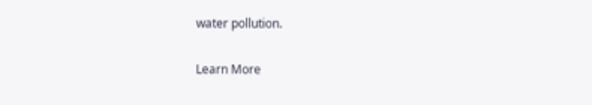water pollution.

Learn More